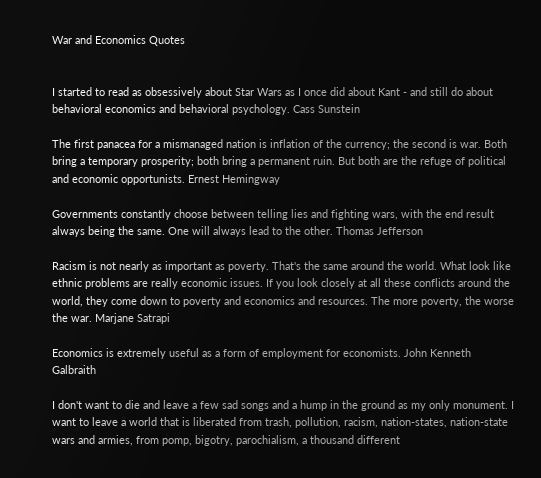War and Economics Quotes


I started to read as obsessively about Star Wars as I once did about Kant - and still do about behavioral economics and behavioral psychology. Cass Sunstein

The first panacea for a mismanaged nation is inflation of the currency; the second is war. Both bring a temporary prosperity; both bring a permanent ruin. But both are the refuge of political and economic opportunists. Ernest Hemingway

Governments constantly choose between telling lies and fighting wars, with the end result always being the same. One will always lead to the other. Thomas Jefferson

Racism is not nearly as important as poverty. That's the same around the world. What look like ethnic problems are really economic issues. If you look closely at all these conflicts around the world, they come down to poverty and economics and resources. The more poverty, the worse the war. Marjane Satrapi

Economics is extremely useful as a form of employment for economists. John Kenneth Galbraith

I don't want to die and leave a few sad songs and a hump in the ground as my only monument. I want to leave a world that is liberated from trash, pollution, racism, nation-states, nation-state wars and armies, from pomp, bigotry, parochialism, a thousand different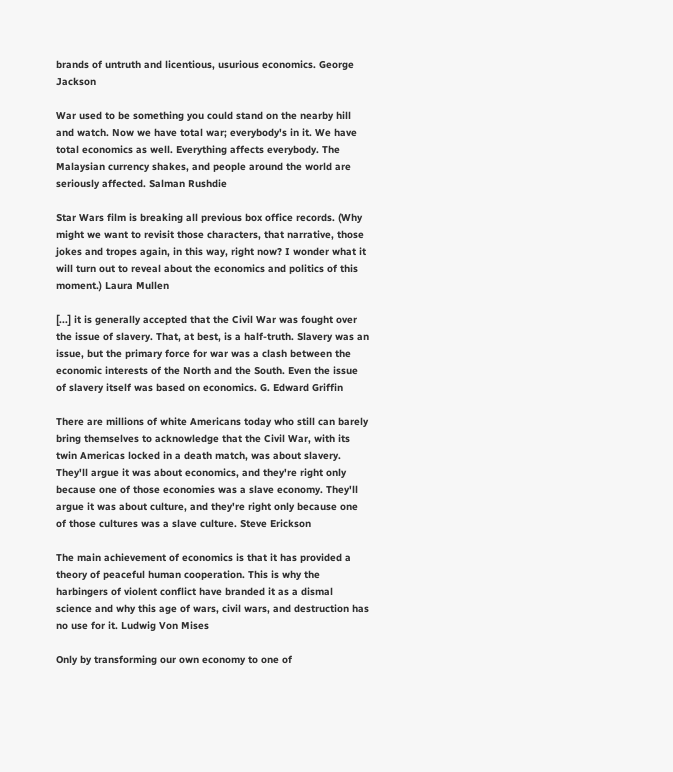brands of untruth and licentious, usurious economics. George Jackson

War used to be something you could stand on the nearby hill and watch. Now we have total war; everybody's in it. We have total economics as well. Everything affects everybody. The Malaysian currency shakes, and people around the world are seriously affected. Salman Rushdie

Star Wars film is breaking all previous box office records. (Why might we want to revisit those characters, that narrative, those jokes and tropes again, in this way, right now? I wonder what it will turn out to reveal about the economics and politics of this moment.) Laura Mullen

[...] it is generally accepted that the Civil War was fought over the issue of slavery. That, at best, is a half-truth. Slavery was an issue, but the primary force for war was a clash between the economic interests of the North and the South. Even the issue of slavery itself was based on economics. G. Edward Griffin

There are millions of white Americans today who still can barely bring themselves to acknowledge that the Civil War, with its twin Americas locked in a death match, was about slavery. They'll argue it was about economics, and they're right only because one of those economies was a slave economy. They'll argue it was about culture, and they're right only because one of those cultures was a slave culture. Steve Erickson

The main achievement of economics is that it has provided a theory of peaceful human cooperation. This is why the harbingers of violent conflict have branded it as a dismal science and why this age of wars, civil wars, and destruction has no use for it. Ludwig Von Mises

Only by transforming our own economy to one of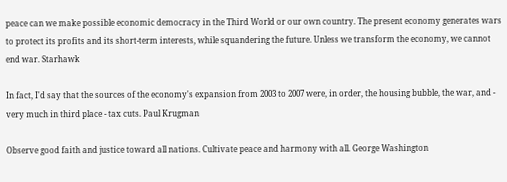peace can we make possible economic democracy in the Third World or our own country. The present economy generates wars to protect its profits and its short-term interests, while squandering the future. Unless we transform the economy, we cannot end war. Starhawk

In fact, I'd say that the sources of the economy's expansion from 2003 to 2007 were, in order, the housing bubble, the war, and - very much in third place - tax cuts. Paul Krugman

Observe good faith and justice toward all nations. Cultivate peace and harmony with all. George Washington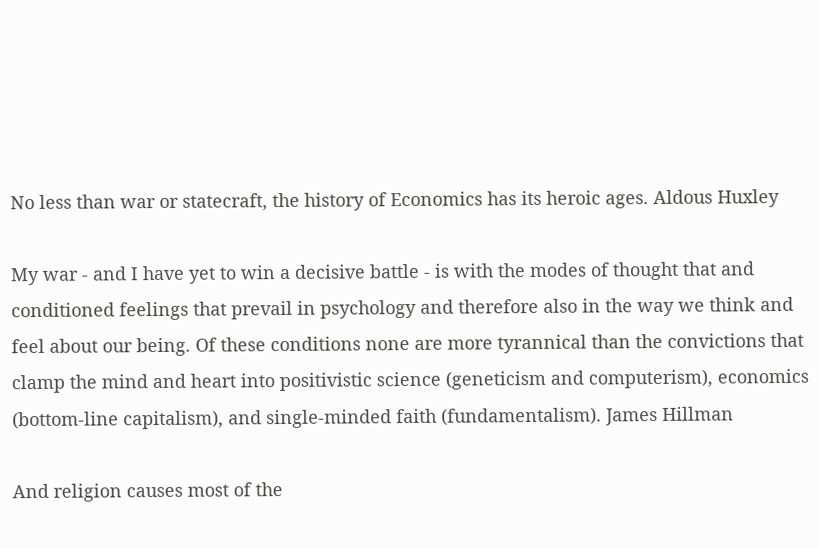No less than war or statecraft, the history of Economics has its heroic ages. Aldous Huxley

My war - and I have yet to win a decisive battle - is with the modes of thought that and conditioned feelings that prevail in psychology and therefore also in the way we think and feel about our being. Of these conditions none are more tyrannical than the convictions that clamp the mind and heart into positivistic science (geneticism and computerism), economics (bottom-line capitalism), and single-minded faith (fundamentalism). James Hillman

And religion causes most of the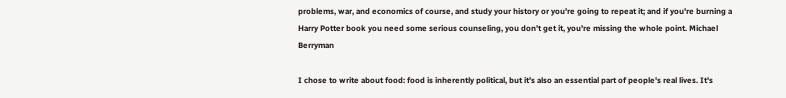problems, war, and economics of course, and study your history or you're going to repeat it; and if you're burning a Harry Potter book you need some serious counseling, you don't get it, you're missing the whole point. Michael Berryman

I chose to write about food: food is inherently political, but it's also an essential part of people's real lives. It's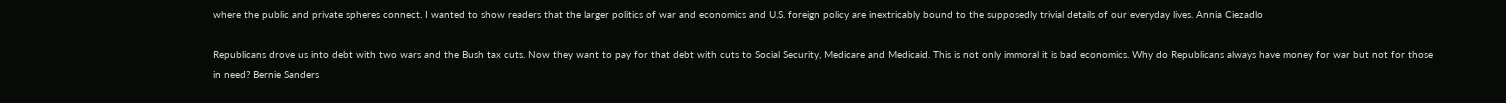where the public and private spheres connect. I wanted to show readers that the larger politics of war and economics and U.S. foreign policy are inextricably bound to the supposedly trivial details of our everyday lives. Annia Ciezadlo

Republicans drove us into debt with two wars and the Bush tax cuts. Now they want to pay for that debt with cuts to Social Security, Medicare and Medicaid. This is not only immoral it is bad economics. Why do Republicans always have money for war but not for those in need? Bernie Sanders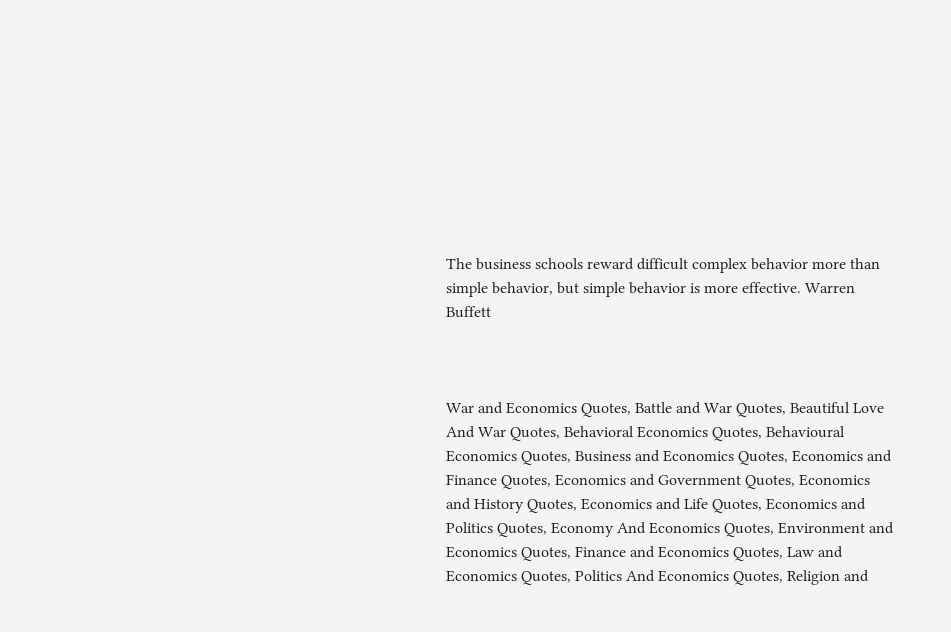The business schools reward difficult complex behavior more than simple behavior, but simple behavior is more effective. Warren Buffett



War and Economics Quotes, Battle and War Quotes, Beautiful Love And War Quotes, Behavioral Economics Quotes, Behavioural Economics Quotes, Business and Economics Quotes, Economics and Finance Quotes, Economics and Government Quotes, Economics and History Quotes, Economics and Life Quotes, Economics and Politics Quotes, Economy And Economics Quotes, Environment and Economics Quotes, Finance and Economics Quotes, Law and Economics Quotes, Politics And Economics Quotes, Religion and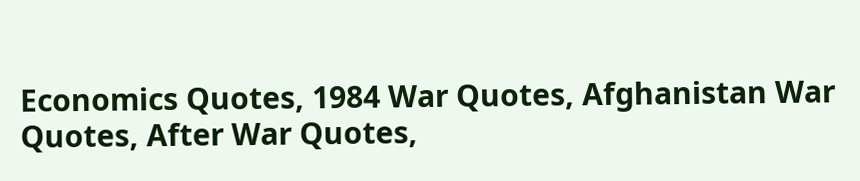Economics Quotes, 1984 War Quotes, Afghanistan War Quotes, After War Quotes,